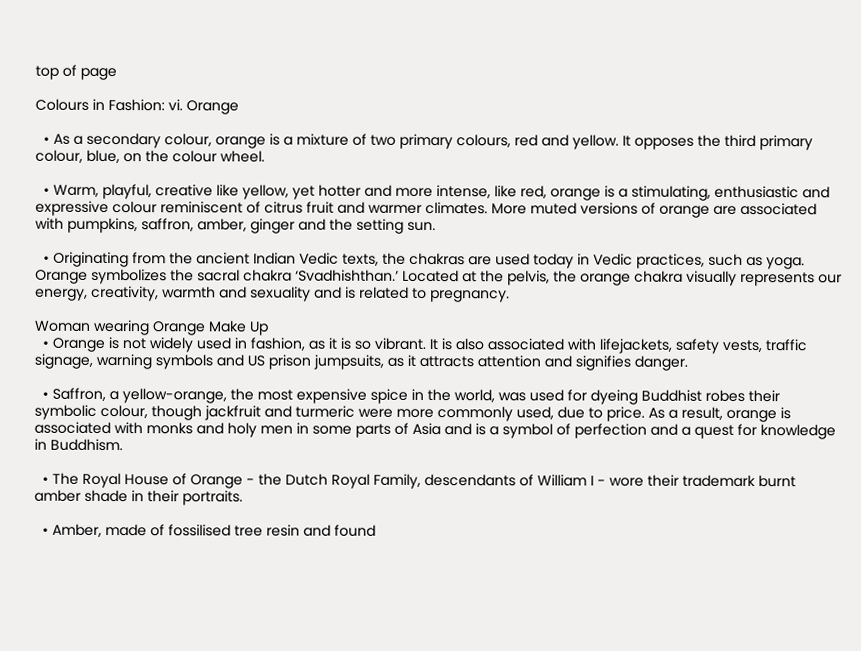top of page

Colours in Fashion: vi. Orange

  • As a secondary colour, orange is a mixture of two primary colours, red and yellow. It opposes the third primary colour, blue, on the colour wheel.

  • Warm, playful, creative like yellow, yet hotter and more intense, like red, orange is a stimulating, enthusiastic and expressive colour reminiscent of citrus fruit and warmer climates. More muted versions of orange are associated with pumpkins, saffron, amber, ginger and the setting sun.

  • Originating from the ancient Indian Vedic texts, the chakras are used today in Vedic practices, such as yoga. Orange symbolizes the sacral chakra ‘Svadhishthan.’ Located at the pelvis, the orange chakra visually represents our energy, creativity, warmth and sexuality and is related to pregnancy.

Woman wearing Orange Make Up
  • Orange is not widely used in fashion, as it is so vibrant. It is also associated with lifejackets, safety vests, traffic signage, warning symbols and US prison jumpsuits, as it attracts attention and signifies danger.

  • Saffron, a yellow-orange, the most expensive spice in the world, was used for dyeing Buddhist robes their symbolic colour, though jackfruit and turmeric were more commonly used, due to price. As a result, orange is associated with monks and holy men in some parts of Asia and is a symbol of perfection and a quest for knowledge in Buddhism.

  • The Royal House of Orange - the Dutch Royal Family, descendants of William I - wore their trademark burnt amber shade in their portraits.

  • Amber, made of fossilised tree resin and found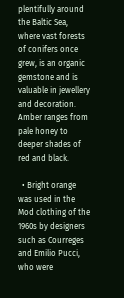plentifully around the Baltic Sea, where vast forests of conifers once grew, is an organic gemstone and is valuable in jewellery and decoration. Amber ranges from pale honey to deeper shades of red and black.

  • Bright orange was used in the Mod clothing of the 1960s by designers such as Courreges and Emilio Pucci, who were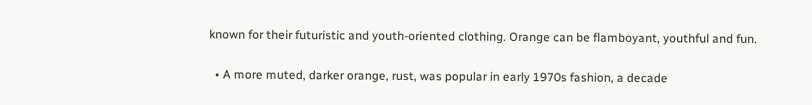known for their futuristic and youth-oriented clothing. Orange can be flamboyant, youthful and fun.

  • A more muted, darker orange, rust, was popular in early 1970s fashion, a decade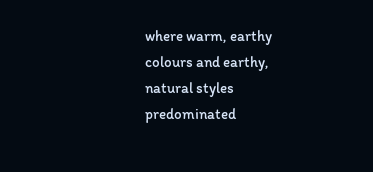where warm, earthy colours and earthy, natural styles predominated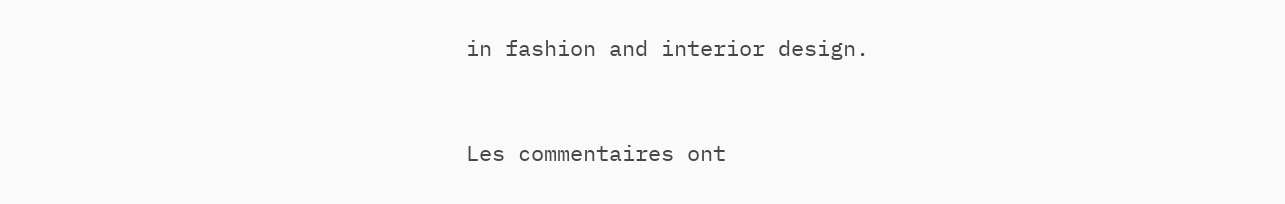in fashion and interior design.


Les commentaires ont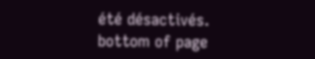été désactivés.
bottom of page